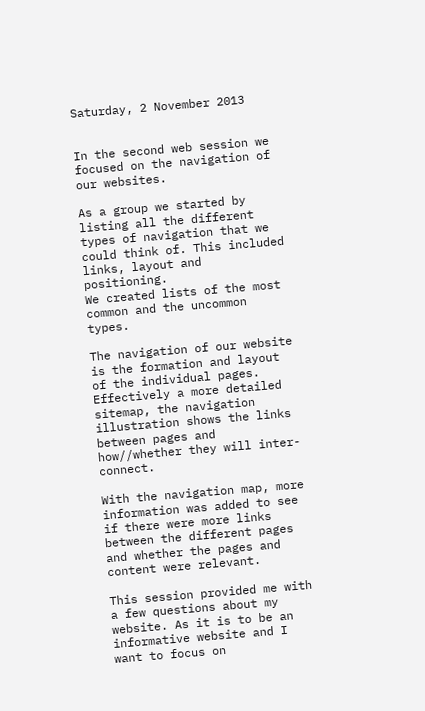Saturday, 2 November 2013


In the second web session we focused on the navigation of our websites.

As a group we started by listing all the different types of navigation that we could think of. This included links, layout and positioning.
We created lists of the most common and the uncommon types.

The navigation of our website is the formation and layout of the individual pages. Effectively a more detailed sitemap, the navigation illustration shows the links between pages and how//whether they will inter-connect.

With the navigation map, more information was added to see if there were more links between the different pages and whether the pages and content were relevant.

This session provided me with a few questions about my website. As it is to be an informative website and I want to focus on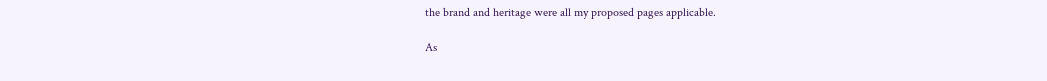the brand and heritage were all my proposed pages applicable.

As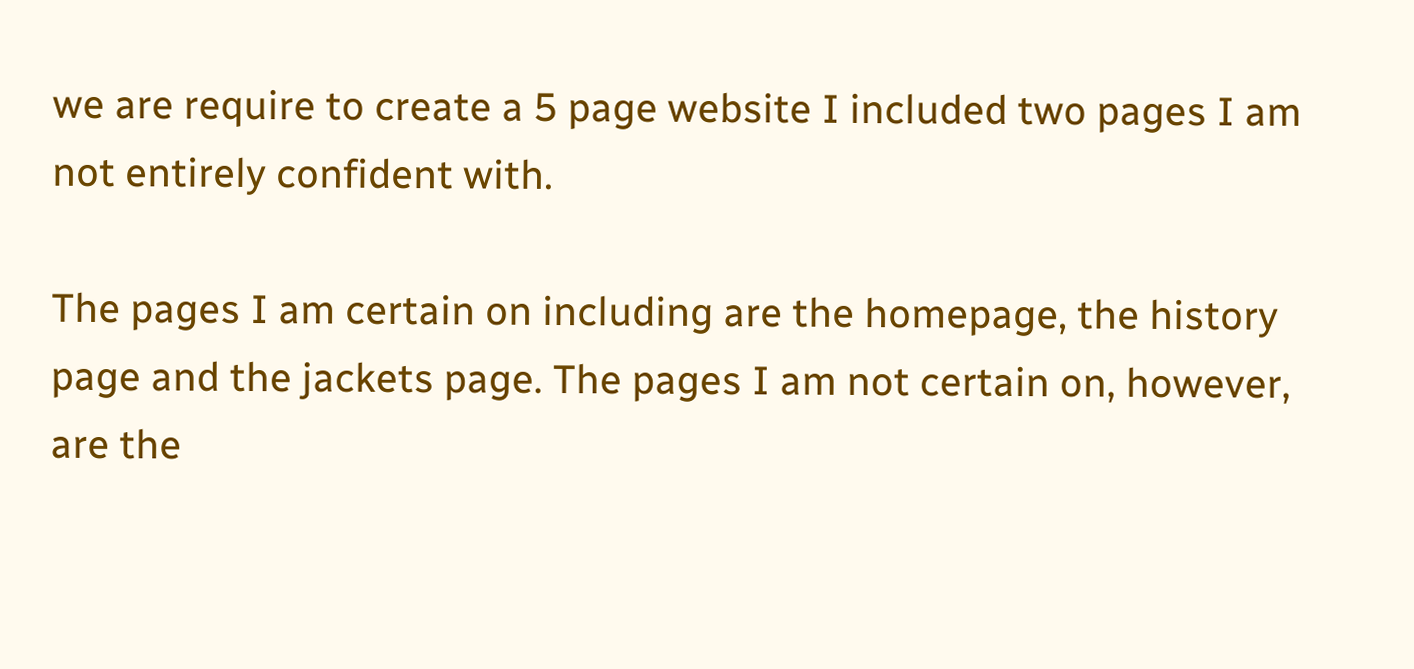we are require to create a 5 page website I included two pages I am not entirely confident with.

The pages I am certain on including are the homepage, the history page and the jackets page. The pages I am not certain on, however, are the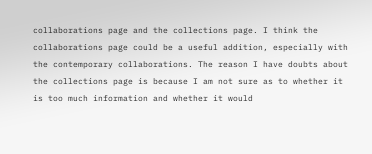collaborations page and the collections page. I think the collaborations page could be a useful addition, especially with the contemporary collaborations. The reason I have doubts about the collections page is because I am not sure as to whether it is too much information and whether it would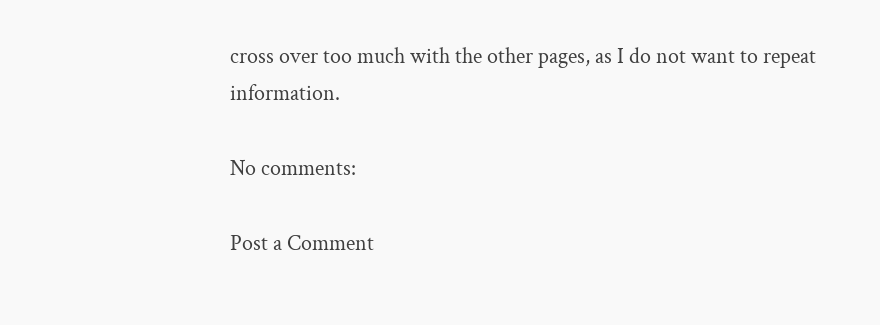cross over too much with the other pages, as I do not want to repeat information.

No comments:

Post a Comment